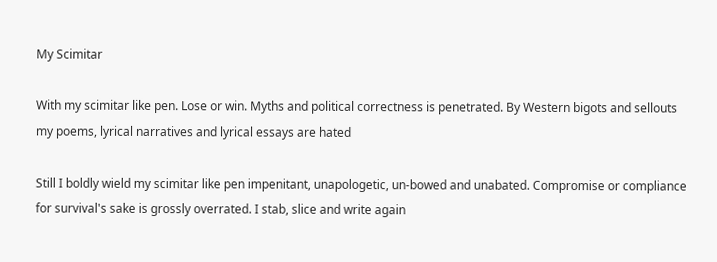My Scimitar

With my scimitar like pen. Lose or win. Myths and political correctness is penetrated. By Western bigots and sellouts my poems, lyrical narratives and lyrical essays are hated

Still I boldly wield my scimitar like pen impenitant, unapologetic, un-bowed and unabated. Compromise or compliance for survival's sake is grossly overrated. I stab, slice and write again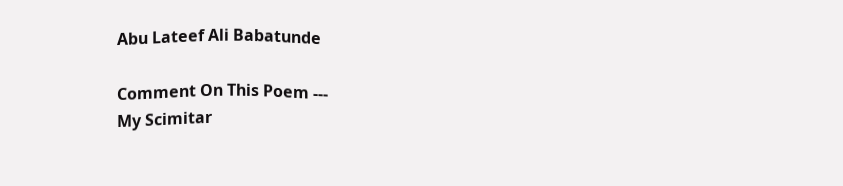Abu Lateef Ali Babatunde

Comment On This Poem ---
My Scimitar